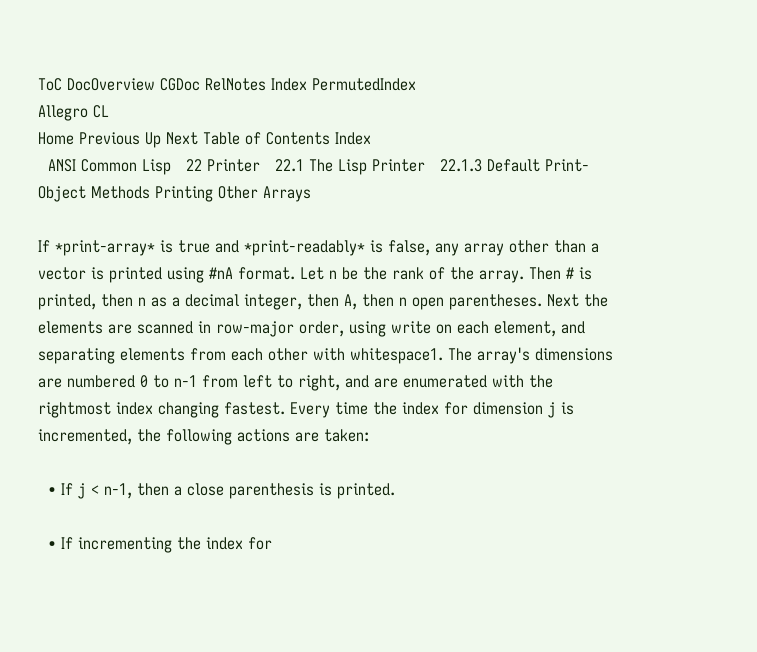ToC DocOverview CGDoc RelNotes Index PermutedIndex
Allegro CL
Home Previous Up Next Table of Contents Index
  ANSI Common Lisp   22 Printer   22.1 The Lisp Printer   22.1.3 Default Print-Object Methods Printing Other Arrays

If *print-array* is true and *print-readably* is false, any array other than a vector is printed using #nA format. Let n be the rank of the array. Then # is printed, then n as a decimal integer, then A, then n open parentheses. Next the elements are scanned in row-major order, using write on each element, and separating elements from each other with whitespace1. The array's dimensions are numbered 0 to n-1 from left to right, and are enumerated with the rightmost index changing fastest. Every time the index for dimension j is incremented, the following actions are taken:

  • If j < n-1, then a close parenthesis is printed.

  • If incrementing the index for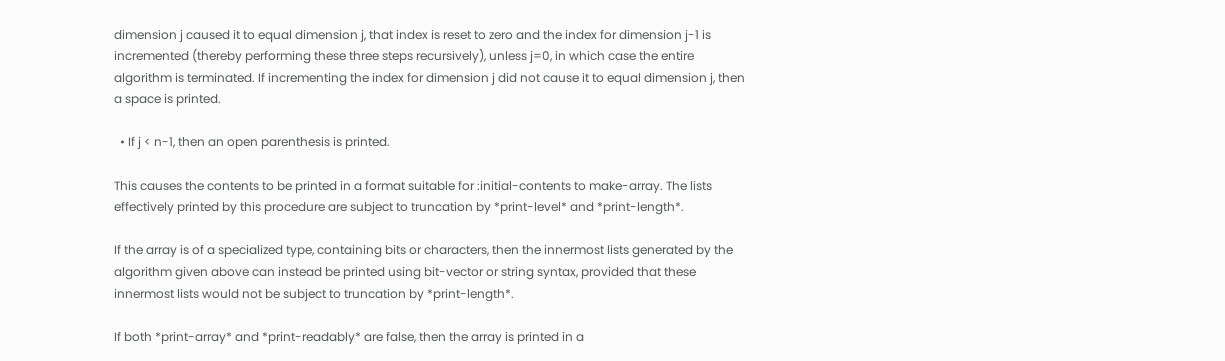dimension j caused it to equal dimension j, that index is reset to zero and the index for dimension j-1 is incremented (thereby performing these three steps recursively), unless j=0, in which case the entire algorithm is terminated. If incrementing the index for dimension j did not cause it to equal dimension j, then a space is printed.

  • If j < n-1, then an open parenthesis is printed.

This causes the contents to be printed in a format suitable for :initial-contents to make-array. The lists effectively printed by this procedure are subject to truncation by *print-level* and *print-length*.

If the array is of a specialized type, containing bits or characters, then the innermost lists generated by the algorithm given above can instead be printed using bit-vector or string syntax, provided that these innermost lists would not be subject to truncation by *print-length*.

If both *print-array* and *print-readably* are false, then the array is printed in a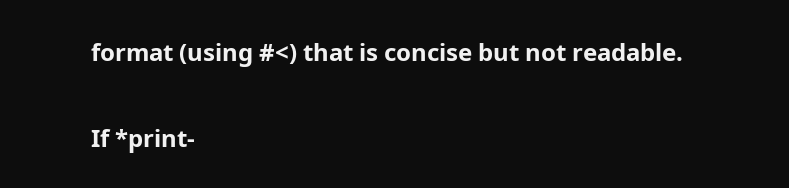format (using #<) that is concise but not readable.

If *print-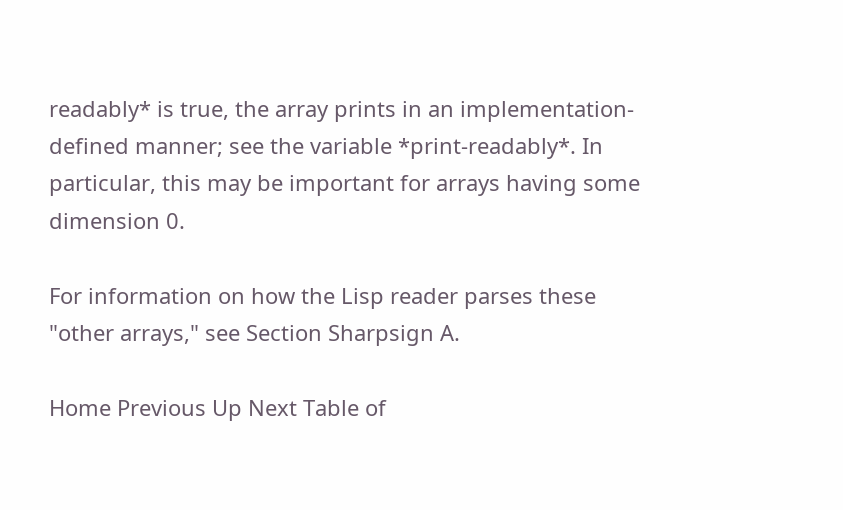readably* is true, the array prints in an implementation-defined manner; see the variable *print-readably*. In particular, this may be important for arrays having some dimension 0.

For information on how the Lisp reader parses these "other arrays," see Section Sharpsign A.

Home Previous Up Next Table of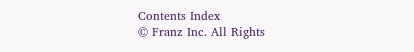Contents Index
© Franz Inc. All Rights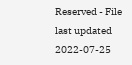Reserved - File last updated 2022-07-25